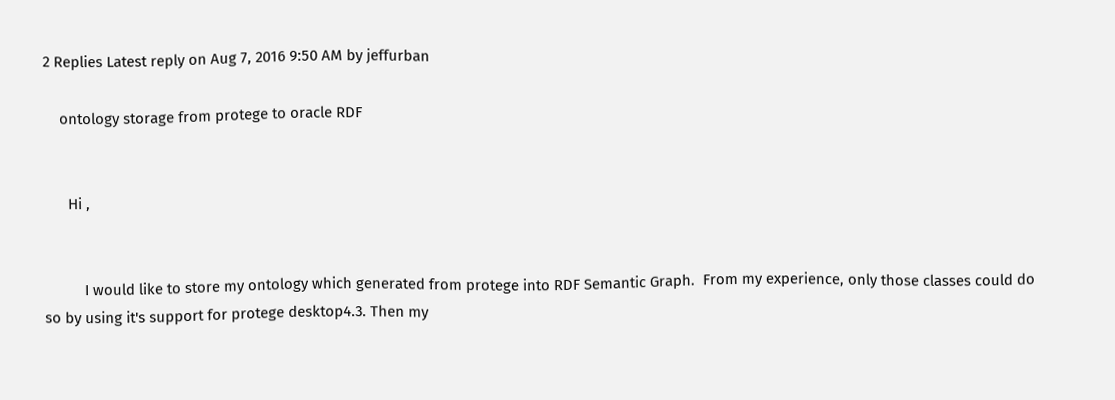2 Replies Latest reply on Aug 7, 2016 9:50 AM by jeffurban

    ontology storage from protege to oracle RDF


      Hi ,


          I would like to store my ontology which generated from protege into RDF Semantic Graph.  From my experience, only those classes could do so by using it's support for protege desktop4.3. Then my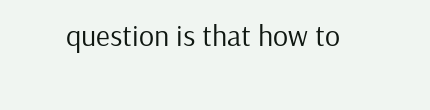question is that how to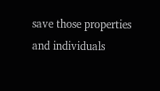save those properties and individuals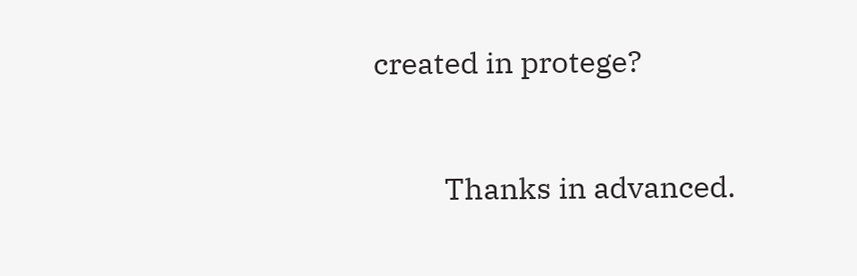created in protege?


          Thanks in advanced.